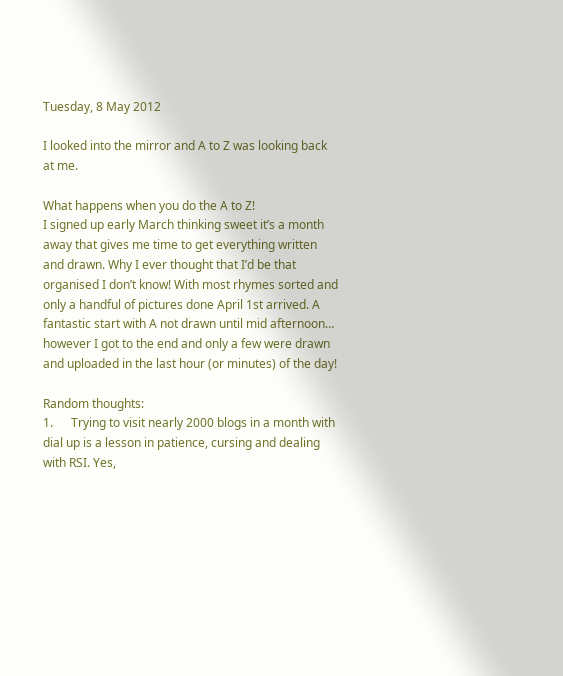Tuesday, 8 May 2012

I looked into the mirror and A to Z was looking back at me.

What happens when you do the A to Z!
I signed up early March thinking sweet it’s a month away that gives me time to get everything written and drawn. Why I ever thought that I’d be that organised I don’t know! With most rhymes sorted and only a handful of pictures done April 1st arrived. A fantastic start with A not drawn until mid afternoon… however I got to the end and only a few were drawn and uploaded in the last hour (or minutes) of the day!

Random thoughts:
1.      Trying to visit nearly 2000 blogs in a month with dial up is a lesson in patience, cursing and dealing with RSI. Yes,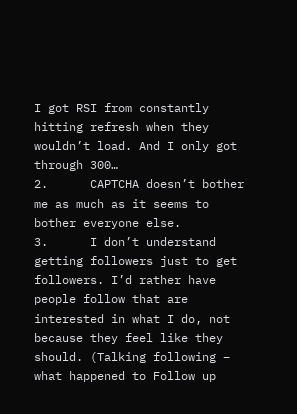I got RSI from constantly hitting refresh when they wouldn’t load. And I only got through 300…
2.      CAPTCHA doesn’t bother me as much as it seems to bother everyone else.
3.      I don’t understand getting followers just to get followers. I’d rather have people follow that are interested in what I do, not because they feel like they should. (Talking following – what happened to Follow up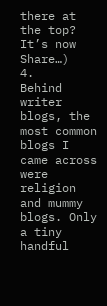there at the top? It’s now Share…)
4.      Behind writer blogs, the most common blogs I came across were religion and mummy blogs. Only a tiny handful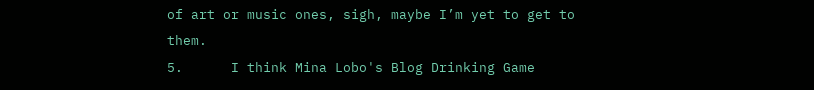of art or music ones, sigh, maybe I’m yet to get to them.
5.      I think Mina Lobo's Blog Drinking Game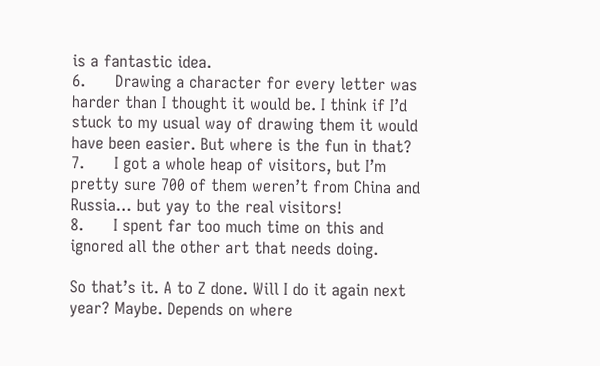is a fantastic idea.
6.      Drawing a character for every letter was harder than I thought it would be. I think if I’d stuck to my usual way of drawing them it would have been easier. But where is the fun in that?
7.      I got a whole heap of visitors, but I’m pretty sure 700 of them weren’t from China and Russia… but yay to the real visitors!
8.      I spent far too much time on this and ignored all the other art that needs doing.

So that’s it. A to Z done. Will I do it again next year? Maybe. Depends on where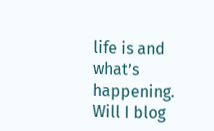life is and what’s happening. Will I blog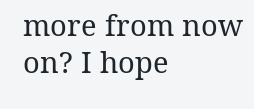more from now on? I hope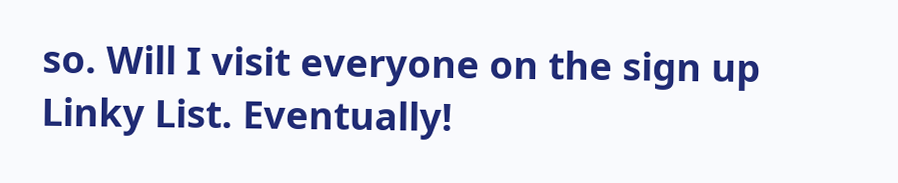so. Will I visit everyone on the sign up Linky List. Eventually!